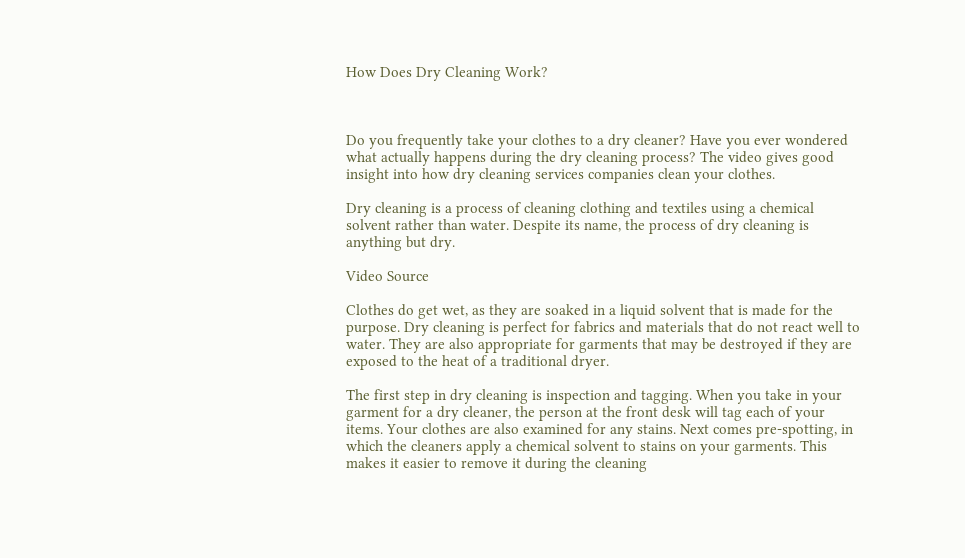How Does Dry Cleaning Work?



Do you frequently take your clothes to a dry cleaner? Have you ever wondered what actually happens during the dry cleaning process? The video gives good insight into how dry cleaning services companies clean your clothes.

Dry cleaning is a process of cleaning clothing and textiles using a chemical solvent rather than water. Despite its name, the process of dry cleaning is anything but dry.

Video Source

Clothes do get wet, as they are soaked in a liquid solvent that is made for the purpose. Dry cleaning is perfect for fabrics and materials that do not react well to water. They are also appropriate for garments that may be destroyed if they are exposed to the heat of a traditional dryer.

The first step in dry cleaning is inspection and tagging. When you take in your garment for a dry cleaner, the person at the front desk will tag each of your items. Your clothes are also examined for any stains. Next comes pre-spotting, in which the cleaners apply a chemical solvent to stains on your garments. This makes it easier to remove it during the cleaning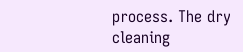process. The dry cleaning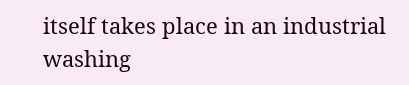itself takes place in an industrial washing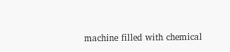machine filled with chemical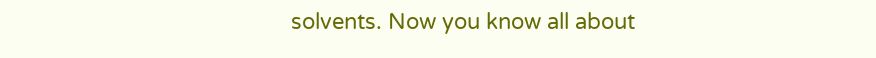solvents. Now you know all about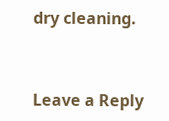dry cleaning.


Leave a Reply